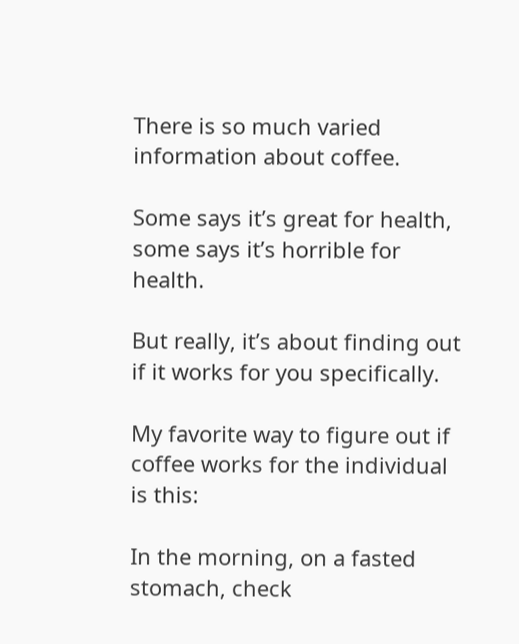There is so much varied information about coffee.

Some says it’s great for health, some says it’s horrible for health.

But really, it’s about finding out if it works for you specifically.

My favorite way to figure out if coffee works for the individual is this:

In the morning, on a fasted stomach, check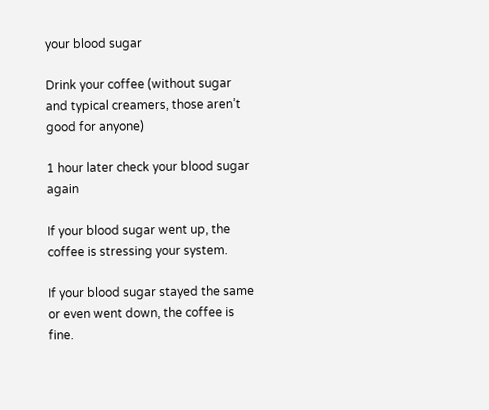your blood sugar

Drink your coffee (without sugar and typical creamers, those aren’t good for anyone)

1 hour later check your blood sugar again

If your blood sugar went up, the coffee is stressing your system.

If your blood sugar stayed the same or even went down, the coffee is fine.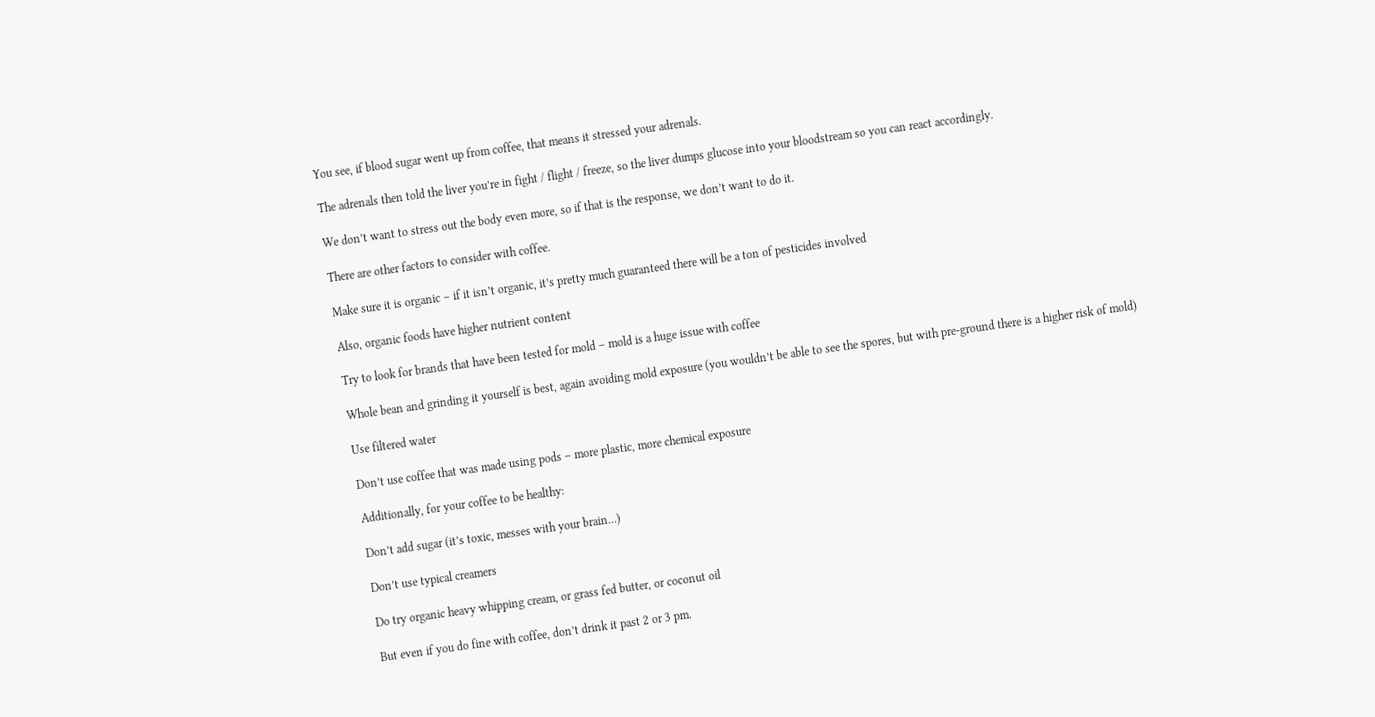You see, if blood sugar went up from coffee, that means it stressed your adrenals.

The adrenals then told the liver you’re in fight / flight / freeze, so the liver dumps glucose into your bloodstream so you can react accordingly.

We don’t want to stress out the body even more, so if that is the response, we don’t want to do it.

There are other factors to consider with coffee.

Make sure it is organic – if it isn’t organic, it’s pretty much guaranteed there will be a ton of pesticides involved

Also, organic foods have higher nutrient content

Try to look for brands that have been tested for mold – mold is a huge issue with coffee

Whole bean and grinding it yourself is best, again avoiding mold exposure (you wouldn’t be able to see the spores, but with pre-ground there is a higher risk of mold)

Use filtered water

Don’t use coffee that was made using pods – more plastic, more chemical exposure

Additionally, for your coffee to be healthy:

Don’t add sugar (it’s toxic, messes with your brain…)

Don’t use typical creamers

Do try organic heavy whipping cream, or grass fed butter, or coconut oil

But even if you do fine with coffee, don’t drink it past 2 or 3 pm.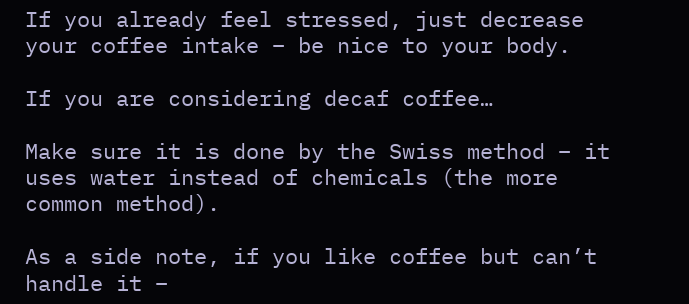If you already feel stressed, just decrease your coffee intake – be nice to your body.

If you are considering decaf coffee…

Make sure it is done by the Swiss method – it uses water instead of chemicals (the more common method).

As a side note, if you like coffee but can’t handle it –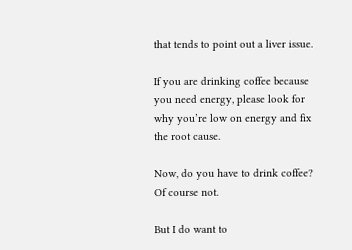that tends to point out a liver issue.

If you are drinking coffee because you need energy, please look for why you’re low on energy and fix the root cause.

Now, do you have to drink coffee? Of course not.

But I do want to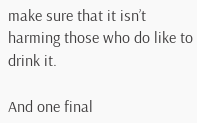make sure that it isn’t harming those who do like to drink it.

And one final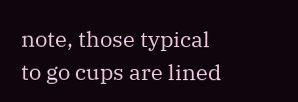note, those typical to go cups are lined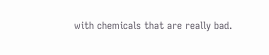with chemicals that are really bad.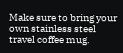Make sure to bring your own stainless steel travel coffee mug.